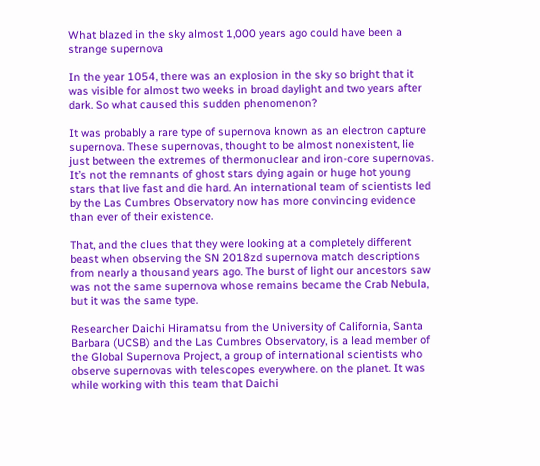What blazed in the sky almost 1,000 years ago could have been a strange supernova

In the year 1054, there was an explosion in the sky so bright that it was visible for almost two weeks in broad daylight and two years after dark. So what caused this sudden phenomenon?

It was probably a rare type of supernova known as an electron capture supernova. These supernovas, thought to be almost nonexistent, lie just between the extremes of thermonuclear and iron-core supernovas. It’s not the remnants of ghost stars dying again or huge hot young stars that live fast and die hard. An international team of scientists led by the Las Cumbres Observatory now has more convincing evidence than ever of their existence.

That, and the clues that they were looking at a completely different beast when observing the SN 2018zd supernova match descriptions from nearly a thousand years ago. The burst of light our ancestors saw was not the same supernova whose remains became the Crab Nebula, but it was the same type.

Researcher Daichi Hiramatsu from the University of California, Santa Barbara (UCSB) and the Las Cumbres Observatory, is a lead member of the Global Supernova Project, a group of international scientists who observe supernovas with telescopes everywhere. on the planet. It was while working with this team that Daichi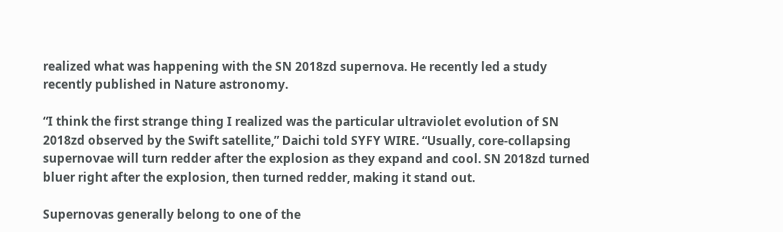realized what was happening with the SN 2018zd supernova. He recently led a study recently published in Nature astronomy.

“I think the first strange thing I realized was the particular ultraviolet evolution of SN 2018zd observed by the Swift satellite,” Daichi told SYFY WIRE. “Usually, core-collapsing supernovae will turn redder after the explosion as they expand and cool. SN 2018zd turned bluer right after the explosion, then turned redder, making it stand out.

Supernovas generally belong to one of the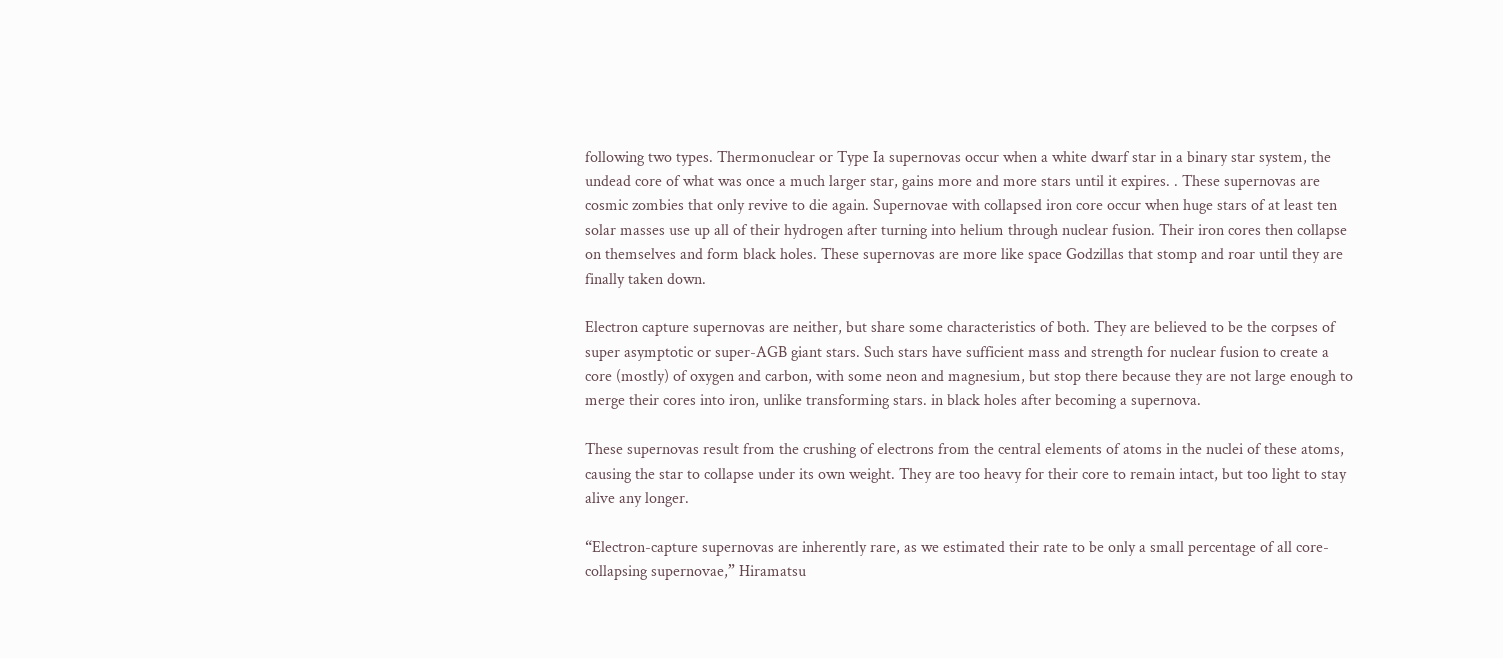following two types. Thermonuclear or Type Ia supernovas occur when a white dwarf star in a binary star system, the undead core of what was once a much larger star, gains more and more stars until it expires. . These supernovas are cosmic zombies that only revive to die again. Supernovae with collapsed iron core occur when huge stars of at least ten solar masses use up all of their hydrogen after turning into helium through nuclear fusion. Their iron cores then collapse on themselves and form black holes. These supernovas are more like space Godzillas that stomp and roar until they are finally taken down.

Electron capture supernovas are neither, but share some characteristics of both. They are believed to be the corpses of super asymptotic or super-AGB giant stars. Such stars have sufficient mass and strength for nuclear fusion to create a core (mostly) of oxygen and carbon, with some neon and magnesium, but stop there because they are not large enough to merge their cores into iron, unlike transforming stars. in black holes after becoming a supernova.

These supernovas result from the crushing of electrons from the central elements of atoms in the nuclei of these atoms, causing the star to collapse under its own weight. They are too heavy for their core to remain intact, but too light to stay alive any longer.

“Electron-capture supernovas are inherently rare, as we estimated their rate to be only a small percentage of all core-collapsing supernovae,” Hiramatsu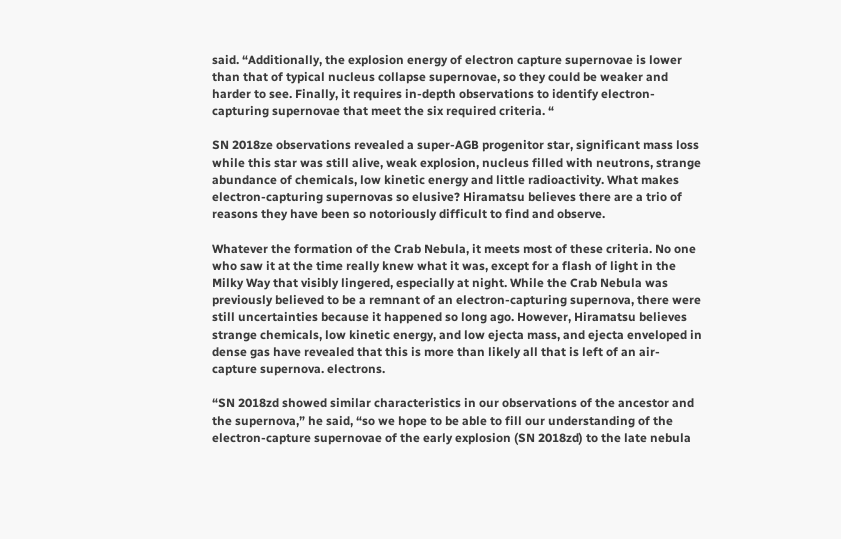said. “Additionally, the explosion energy of electron capture supernovae is lower than that of typical nucleus collapse supernovae, so they could be weaker and harder to see. Finally, it requires in-depth observations to identify electron-capturing supernovae that meet the six required criteria. “

SN 2018ze observations revealed a super-AGB progenitor star, significant mass loss while this star was still alive, weak explosion, nucleus filled with neutrons, strange abundance of chemicals, low kinetic energy and little radioactivity. What makes electron-capturing supernovas so elusive? Hiramatsu believes there are a trio of reasons they have been so notoriously difficult to find and observe.

Whatever the formation of the Crab Nebula, it meets most of these criteria. No one who saw it at the time really knew what it was, except for a flash of light in the Milky Way that visibly lingered, especially at night. While the Crab Nebula was previously believed to be a remnant of an electron-capturing supernova, there were still uncertainties because it happened so long ago. However, Hiramatsu believes strange chemicals, low kinetic energy, and low ejecta mass, and ejecta enveloped in dense gas have revealed that this is more than likely all that is left of an air-capture supernova. electrons.

“SN 2018zd showed similar characteristics in our observations of the ancestor and the supernova,” he said, “so we hope to be able to fill our understanding of the electron-capture supernovae of the early explosion (SN 2018zd) to the late nebula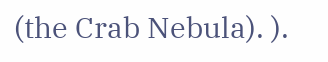(the Crab Nebula). ).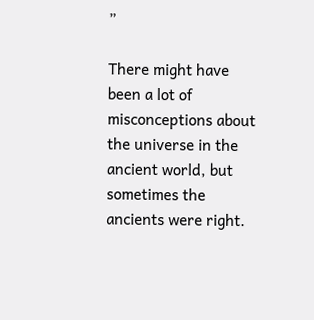”

There might have been a lot of misconceptions about the universe in the ancient world, but sometimes the ancients were right.